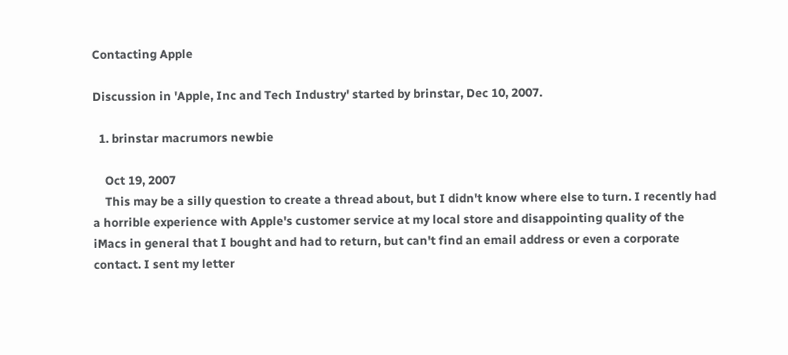Contacting Apple

Discussion in 'Apple, Inc and Tech Industry' started by brinstar, Dec 10, 2007.

  1. brinstar macrumors newbie

    Oct 19, 2007
    This may be a silly question to create a thread about, but I didn't know where else to turn. I recently had a horrible experience with Apple's customer service at my local store and disappointing quality of the iMacs in general that I bought and had to return, but can't find an email address or even a corporate contact. I sent my letter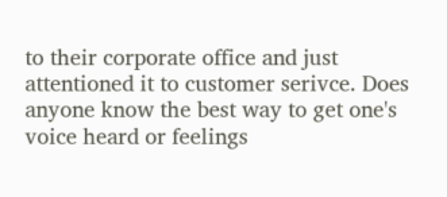to their corporate office and just attentioned it to customer serivce. Does anyone know the best way to get one's voice heard or feelings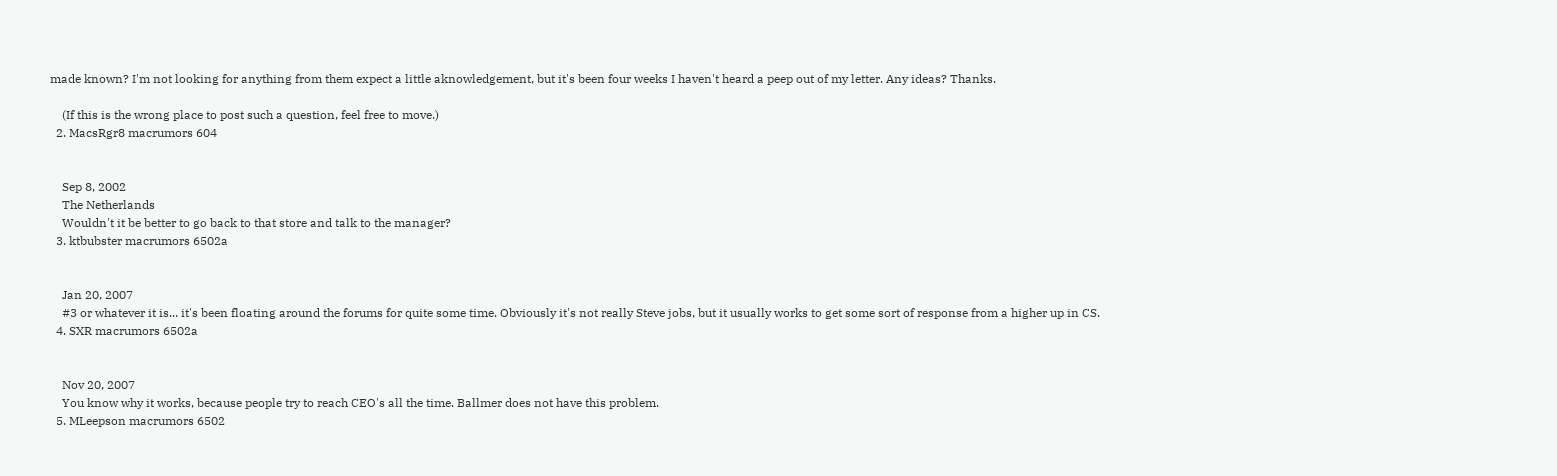made known? I'm not looking for anything from them expect a little aknowledgement, but it's been four weeks I haven't heard a peep out of my letter. Any ideas? Thanks.

    (If this is the wrong place to post such a question, feel free to move.)
  2. MacsRgr8 macrumors 604


    Sep 8, 2002
    The Netherlands
    Wouldn't it be better to go back to that store and talk to the manager?
  3. ktbubster macrumors 6502a


    Jan 20, 2007
    #3 or whatever it is... it's been floating around the forums for quite some time. Obviously it's not really Steve jobs, but it usually works to get some sort of response from a higher up in CS.
  4. SXR macrumors 6502a


    Nov 20, 2007
    You know why it works, because people try to reach CEO's all the time. Ballmer does not have this problem.
  5. MLeepson macrumors 6502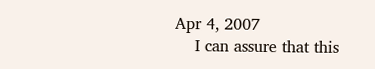Apr 4, 2007
    I can assure that this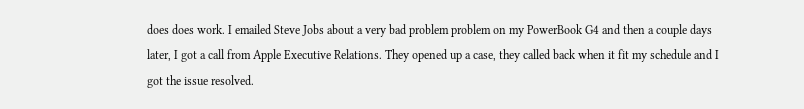does does work. I emailed Steve Jobs about a very bad problem problem on my PowerBook G4 and then a couple days later, I got a call from Apple Executive Relations. They opened up a case, they called back when it fit my schedule and I got the issue resolved.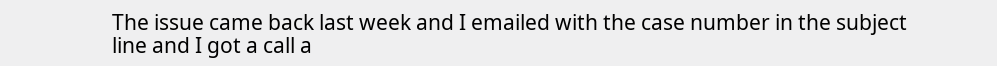The issue came back last week and I emailed with the case number in the subject line and I got a call a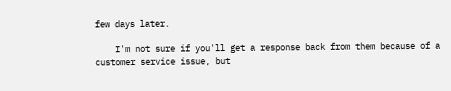few days later.

    I'm not sure if you'll get a response back from them because of a customer service issue, but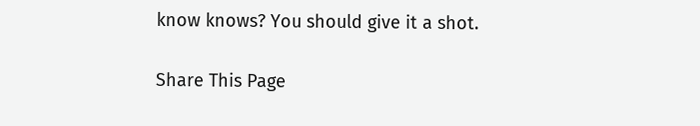know knows? You should give it a shot.

Share This Page